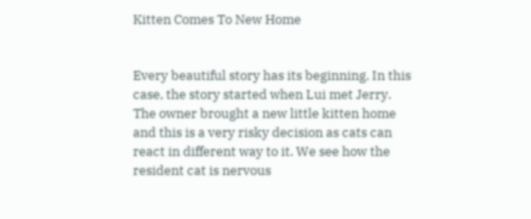Kitten Comes To New Home


Every beautiful story has its beginning. In this case, the story started when Lui met Jerry. The owner brought a new little kitten home and this is a very risky decision as cats can react in different way to it. We see how the resident cat is nervous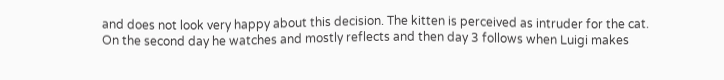and does not look very happy about this decision. The kitten is perceived as intruder for the cat.
On the second day he watches and mostly reflects and then day 3 follows when Luigi makes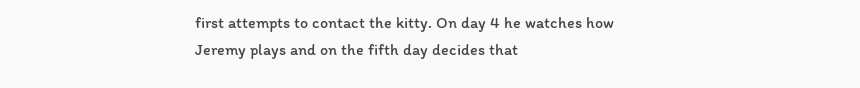first attempts to contact the kitty. On day 4 he watches how Jeremy plays and on the fifth day decides that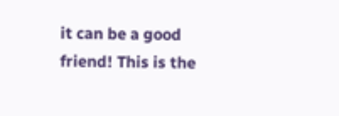it can be a good friend! This is the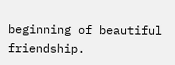beginning of beautiful friendship.